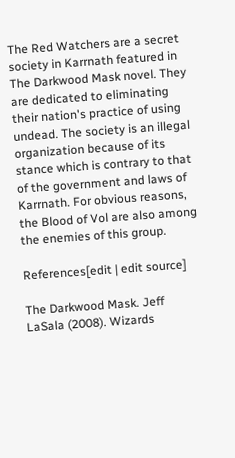The Red Watchers are a secret society in Karrnath featured in The Darkwood Mask novel. They are dedicated to eliminating their nation's practice of using undead. The society is an illegal organization because of its stance which is contrary to that of the government and laws of Karrnath. For obvious reasons, the Blood of Vol are also among the enemies of this group.

References[edit | edit source]

The Darkwood Mask. Jeff LaSala (2008). Wizards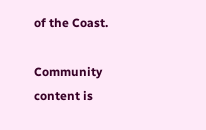of the Coast.

Community content is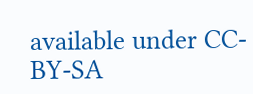available under CC-BY-SA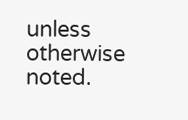unless otherwise noted.